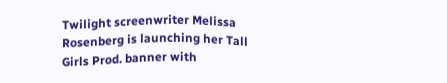Twilight screenwriter Melissa Rosenberg is launching her Tall Girls Prod. banner with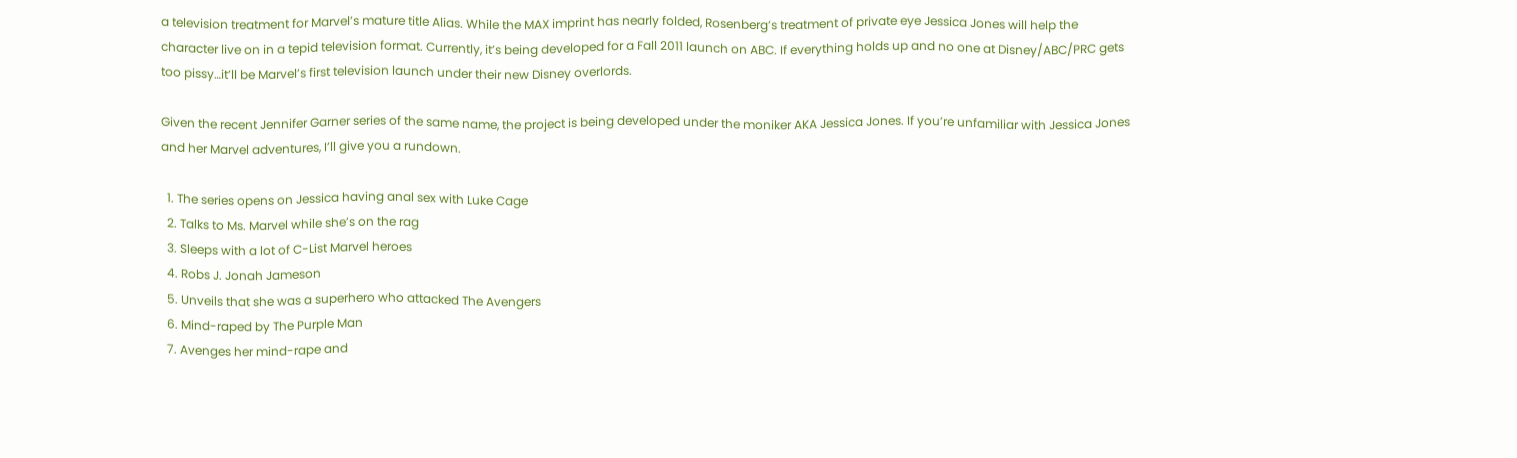a television treatment for Marvel’s mature title Alias. While the MAX imprint has nearly folded, Rosenberg’s treatment of private eye Jessica Jones will help the character live on in a tepid television format. Currently, it’s being developed for a Fall 2011 launch on ABC. If everything holds up and no one at Disney/ABC/PRC gets too pissy…it’ll be Marvel’s first television launch under their new Disney overlords.

Given the recent Jennifer Garner series of the same name, the project is being developed under the moniker AKA Jessica Jones. If you’re unfamiliar with Jessica Jones and her Marvel adventures, I’ll give you a rundown.

  1. The series opens on Jessica having anal sex with Luke Cage
  2. Talks to Ms. Marvel while she’s on the rag
  3. Sleeps with a lot of C-List Marvel heroes
  4. Robs J. Jonah Jameson
  5. Unveils that she was a superhero who attacked The Avengers
  6. Mind-raped by The Purple Man
  7. Avenges her mind-rape and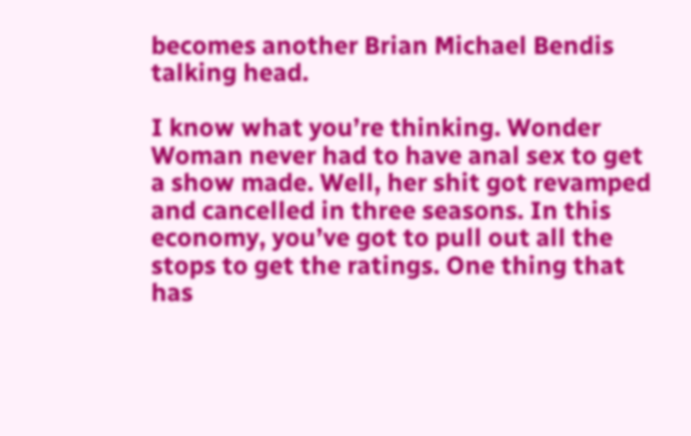becomes another Brian Michael Bendis talking head.

I know what you’re thinking. Wonder Woman never had to have anal sex to get a show made. Well, her shit got revamped and cancelled in three seasons. In this economy, you’ve got to pull out all the stops to get the ratings. One thing that has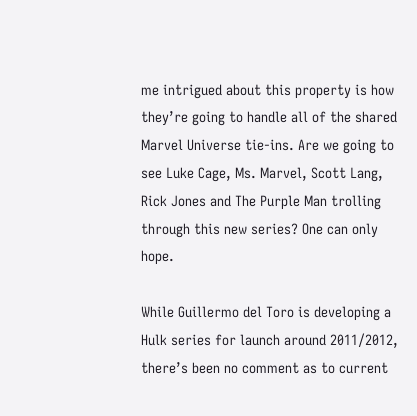me intrigued about this property is how they’re going to handle all of the shared Marvel Universe tie-ins. Are we going to see Luke Cage, Ms. Marvel, Scott Lang, Rick Jones and The Purple Man trolling through this new series? One can only hope.

While Guillermo del Toro is developing a Hulk series for launch around 2011/2012, there’s been no comment as to current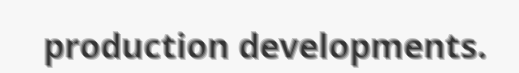production developments.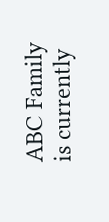ABC Family is currently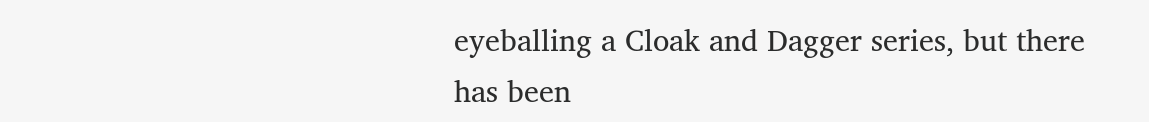eyeballing a Cloak and Dagger series, but there has been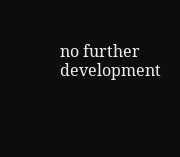no further development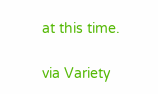at this time.

via Variety